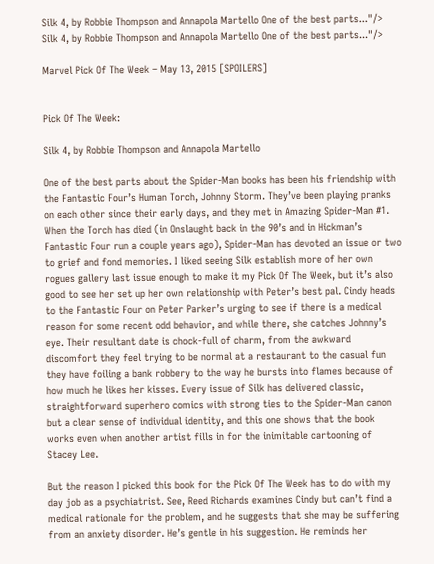Silk 4, by Robbie Thompson and Annapola Martello One of the best parts..."/> Silk 4, by Robbie Thompson and Annapola Martello One of the best parts..."/>

Marvel Pick Of The Week – May 13, 2015 [SPOILERS]


Pick Of The Week:

Silk 4, by Robbie Thompson and Annapola Martello

One of the best parts about the Spider-Man books has been his friendship with the Fantastic Four’s Human Torch, Johnny Storm. They’ve been playing pranks on each other since their early days, and they met in Amazing Spider-Man #1. When the Torch has died (in Onslaught back in the 90’s and in Hickman’s Fantastic Four run a couple years ago), Spider-Man has devoted an issue or two to grief and fond memories. I liked seeing Silk establish more of her own rogues gallery last issue enough to make it my Pick Of The Week, but it’s also good to see her set up her own relationship with Peter’s best pal. Cindy heads to the Fantastic Four on Peter Parker’s urging to see if there is a medical reason for some recent odd behavior, and while there, she catches Johnny’s eye. Their resultant date is chock-full of charm, from the awkward discomfort they feel trying to be normal at a restaurant to the casual fun they have foiling a bank robbery to the way he bursts into flames because of how much he likes her kisses. Every issue of Silk has delivered classic, straightforward superhero comics with strong ties to the Spider-Man canon but a clear sense of individual identity, and this one shows that the book works even when another artist fills in for the inimitable cartooning of Stacey Lee.

But the reason I picked this book for the Pick Of The Week has to do with my day job as a psychiatrist. See, Reed Richards examines Cindy but can’t find a medical rationale for the problem, and he suggests that she may be suffering from an anxiety disorder. He’s gentle in his suggestion. He reminds her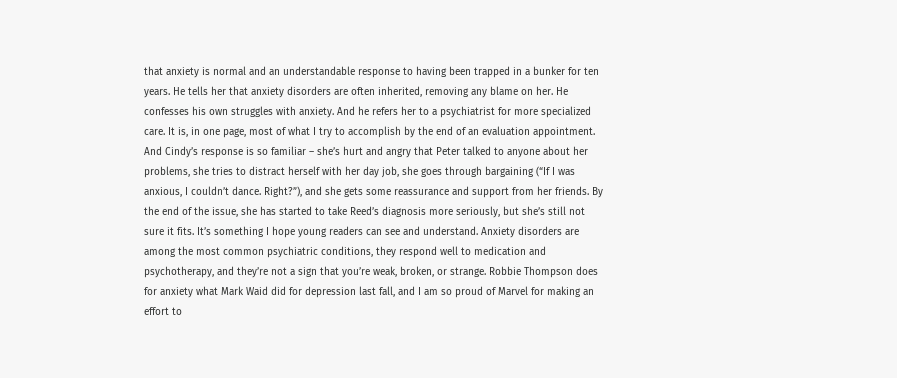that anxiety is normal and an understandable response to having been trapped in a bunker for ten years. He tells her that anxiety disorders are often inherited, removing any blame on her. He confesses his own struggles with anxiety. And he refers her to a psychiatrist for more specialized care. It is, in one page, most of what I try to accomplish by the end of an evaluation appointment. And Cindy’s response is so familiar – she’s hurt and angry that Peter talked to anyone about her problems, she tries to distract herself with her day job, she goes through bargaining (“If I was anxious, I couldn’t dance. Right?”), and she gets some reassurance and support from her friends. By the end of the issue, she has started to take Reed’s diagnosis more seriously, but she’s still not sure it fits. It’s something I hope young readers can see and understand. Anxiety disorders are among the most common psychiatric conditions, they respond well to medication and psychotherapy, and they’re not a sign that you’re weak, broken, or strange. Robbie Thompson does for anxiety what Mark Waid did for depression last fall, and I am so proud of Marvel for making an effort to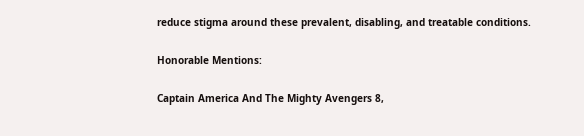reduce stigma around these prevalent, disabling, and treatable conditions.

Honorable Mentions:

Captain America And The Mighty Avengers 8,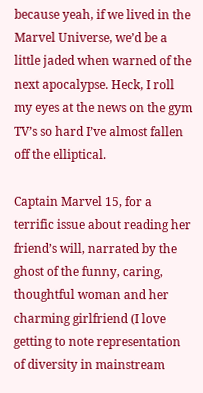because yeah, if we lived in the Marvel Universe, we’d be a little jaded when warned of the next apocalypse. Heck, I roll my eyes at the news on the gym TV’s so hard I’ve almost fallen off the elliptical.

Captain Marvel 15, for a terrific issue about reading her friend’s will, narrated by the ghost of the funny, caring, thoughtful woman and her charming girlfriend (I love getting to note representation of diversity in mainstream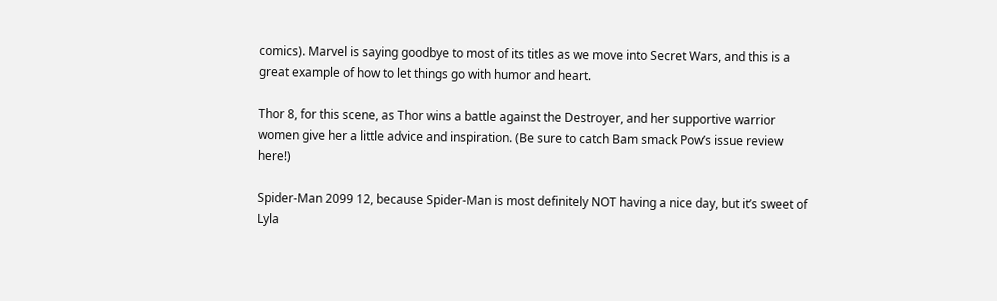comics). Marvel is saying goodbye to most of its titles as we move into Secret Wars, and this is a great example of how to let things go with humor and heart.

Thor 8, for this scene, as Thor wins a battle against the Destroyer, and her supportive warrior women give her a little advice and inspiration. (Be sure to catch Bam smack Pow’s issue review here!)

Spider-Man 2099 12, because Spider-Man is most definitely NOT having a nice day, but it’s sweet of Lyla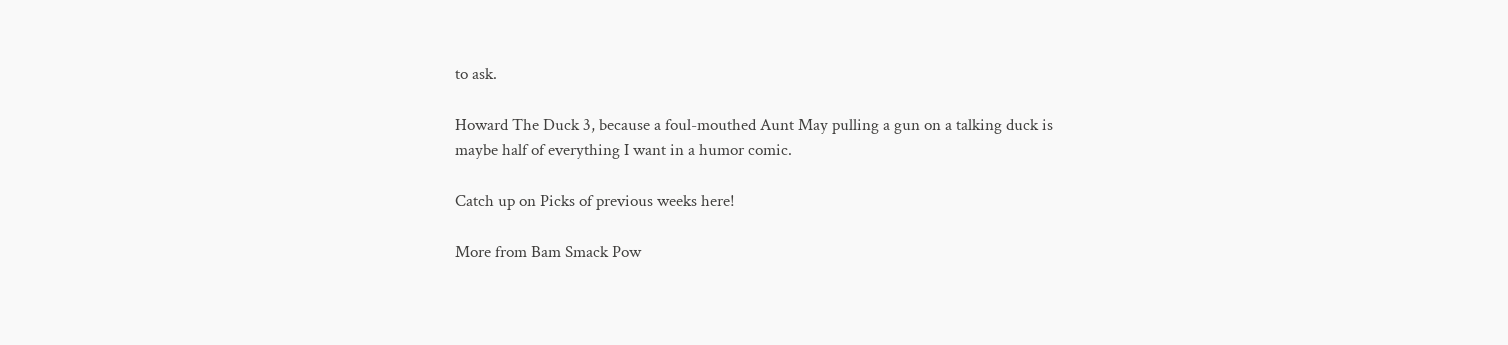to ask.

Howard The Duck 3, because a foul-mouthed Aunt May pulling a gun on a talking duck is maybe half of everything I want in a humor comic.

Catch up on Picks of previous weeks here!

More from Bam Smack Pow